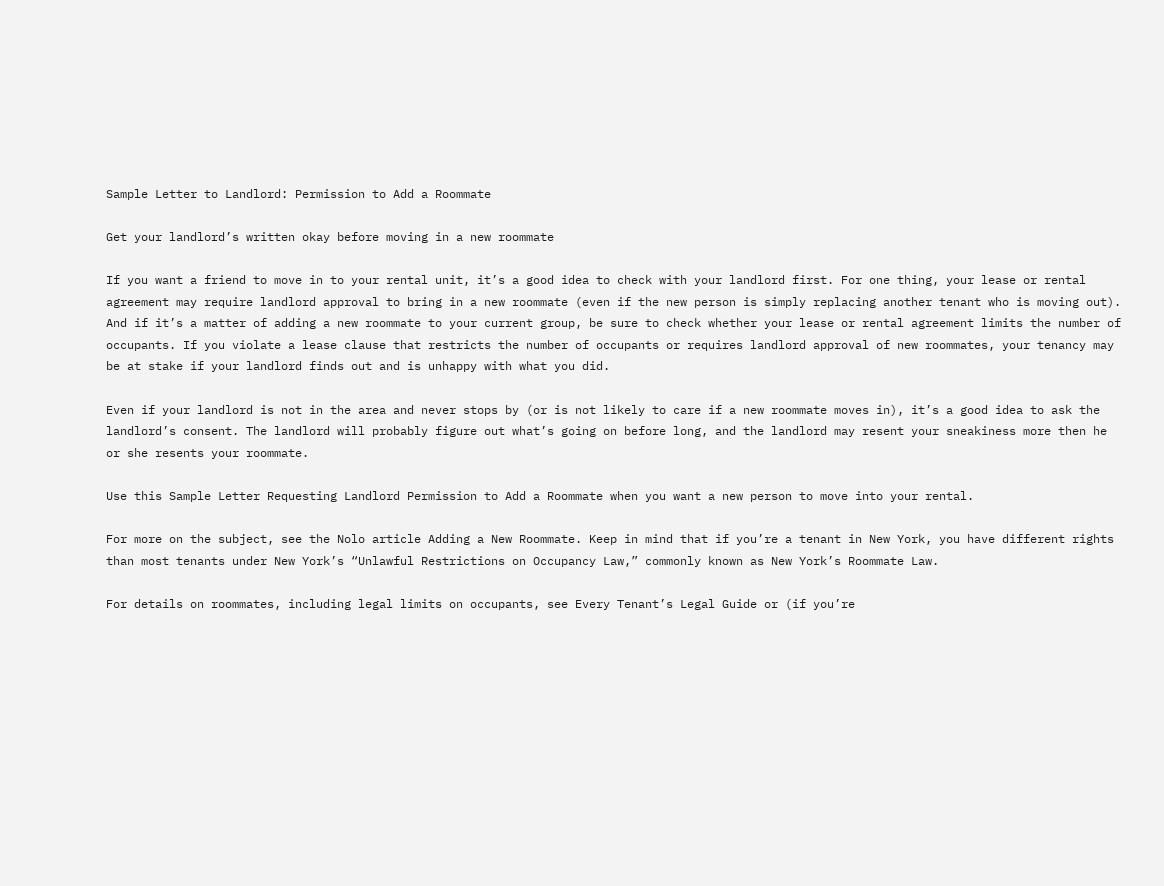Sample Letter to Landlord: Permission to Add a Roommate

Get your landlord’s written okay before moving in a new roommate

If you want a friend to move in to your rental unit, it’s a good idea to check with your landlord first. For one thing, your lease or rental agreement may require landlord approval to bring in a new roommate (even if the new person is simply replacing another tenant who is moving out). And if it’s a matter of adding a new roommate to your current group, be sure to check whether your lease or rental agreement limits the number of occupants. If you violate a lease clause that restricts the number of occupants or requires landlord approval of new roommates, your tenancy may be at stake if your landlord finds out and is unhappy with what you did.

Even if your landlord is not in the area and never stops by (or is not likely to care if a new roommate moves in), it’s a good idea to ask the landlord’s consent. The landlord will probably figure out what’s going on before long, and the landlord may resent your sneakiness more then he or she resents your roommate.

Use this Sample Letter Requesting Landlord Permission to Add a Roommate when you want a new person to move into your rental.

For more on the subject, see the Nolo article Adding a New Roommate. Keep in mind that if you’re a tenant in New York, you have different rights than most tenants under New York’s “Unlawful Restrictions on Occupancy Law,” commonly known as New York’s Roommate Law.

For details on roommates, including legal limits on occupants, see Every Tenant’s Legal Guide or (if you’re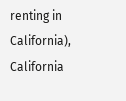renting in California), California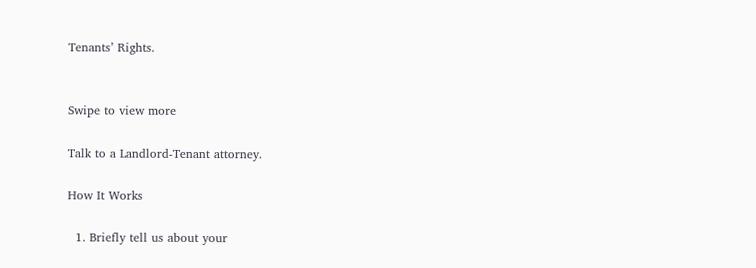Tenants’ Rights.


Swipe to view more

Talk to a Landlord-Tenant attorney.

How It Works

  1. Briefly tell us about your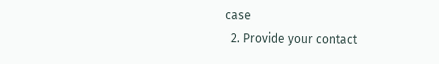case
  2. Provide your contact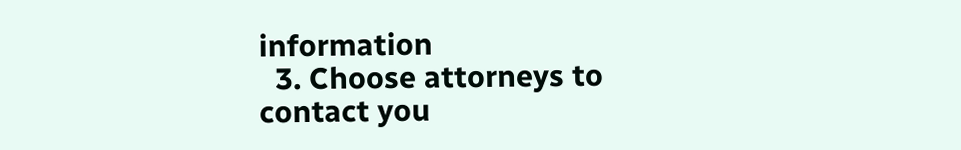information
  3. Choose attorneys to contact you